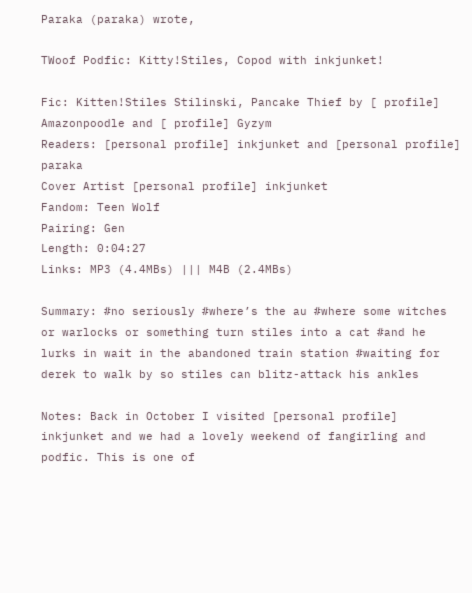Paraka (paraka) wrote,

TWoof Podfic: Kitty!Stiles, Copod with inkjunket!

Fic: Kitten!Stiles Stilinski, Pancake Thief by [ profile] Amazonpoodle and [ profile] Gyzym
Readers: [personal profile] inkjunket and [personal profile] paraka
Cover Artist [personal profile] inkjunket
Fandom: Teen Wolf
Pairing: Gen
Length: 0:04:27
Links: MP3 (4.4MBs) ||| M4B (2.4MBs)

Summary: #no seriously #where’s the au #where some witches or warlocks or something turn stiles into a cat #and he lurks in wait in the abandoned train station #waiting for derek to walk by so stiles can blitz-attack his ankles

Notes: Back in October I visited [personal profile] inkjunket and we had a lovely weekend of fangirling and podfic. This is one of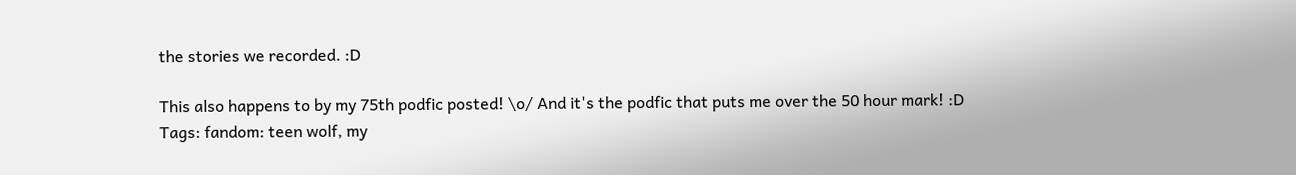the stories we recorded. :D

This also happens to by my 75th podfic posted! \o/ And it's the podfic that puts me over the 50 hour mark! :D
Tags: fandom: teen wolf, my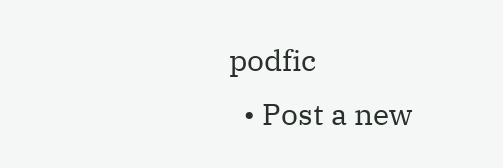podfic
  • Post a new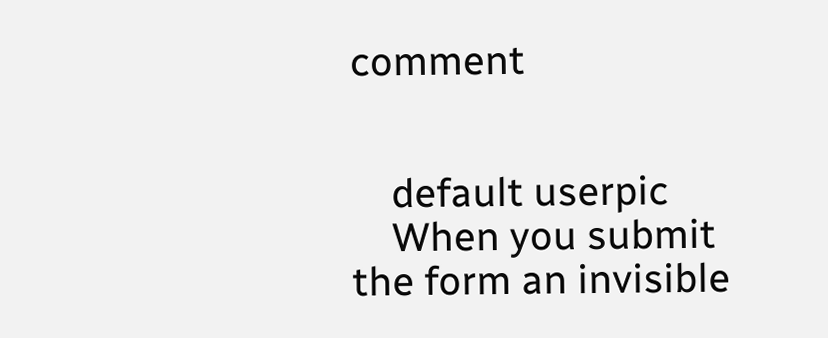comment


    default userpic
    When you submit the form an invisible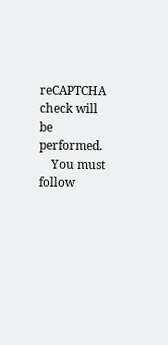reCAPTCHA check will be performed.
    You must follow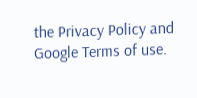the Privacy Policy and Google Terms of use.